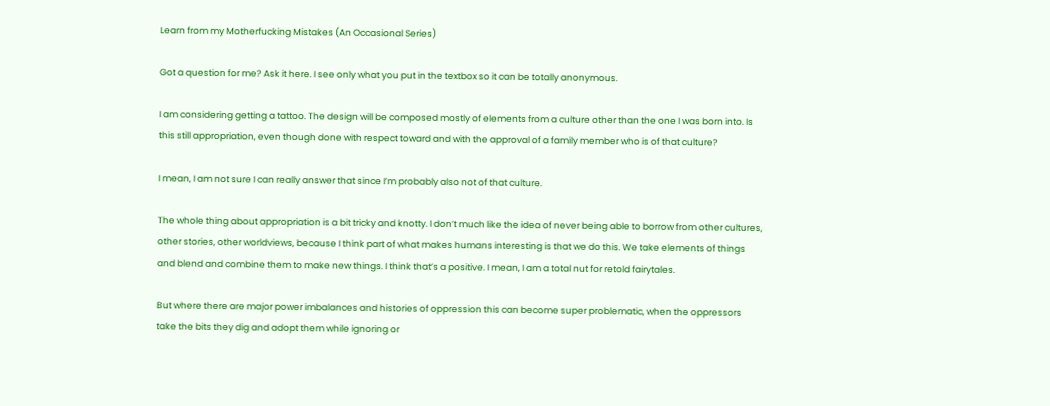Learn from my Motherfucking Mistakes (An Occasional Series)

Got a question for me? Ask it here. I see only what you put in the textbox so it can be totally anonymous.

I am considering getting a tattoo. The design will be composed mostly of elements from a culture other than the one I was born into. Is this still appropriation, even though done with respect toward and with the approval of a family member who is of that culture?

I mean, I am not sure I can really answer that since I’m probably also not of that culture.

The whole thing about appropriation is a bit tricky and knotty. I don’t much like the idea of never being able to borrow from other cultures, other stories, other worldviews, because I think part of what makes humans interesting is that we do this. We take elements of things and blend and combine them to make new things. I think that’s a positive. I mean, I am a total nut for retold fairytales.

But where there are major power imbalances and histories of oppression this can become super problematic, when the oppressors take the bits they dig and adopt them while ignoring or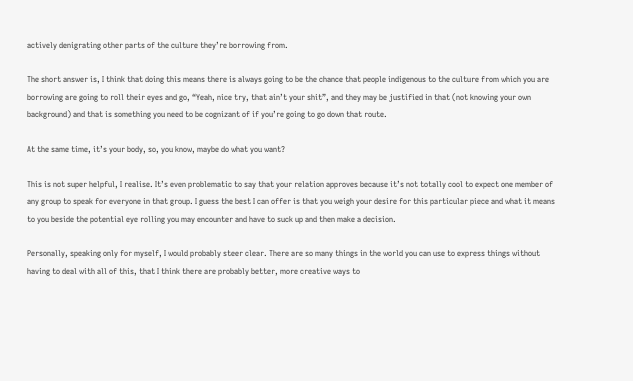actively denigrating other parts of the culture they’re borrowing from.

The short answer is, I think that doing this means there is always going to be the chance that people indigenous to the culture from which you are borrowing are going to roll their eyes and go, “Yeah, nice try, that ain’t your shit”, and they may be justified in that (not knowing your own background) and that is something you need to be cognizant of if you’re going to go down that route.

At the same time, it’s your body, so, you know, maybe do what you want?

This is not super helpful, I realise. It’s even problematic to say that your relation approves because it’s not totally cool to expect one member of any group to speak for everyone in that group. I guess the best I can offer is that you weigh your desire for this particular piece and what it means to you beside the potential eye rolling you may encounter and have to suck up and then make a decision.

Personally, speaking only for myself, I would probably steer clear. There are so many things in the world you can use to express things without having to deal with all of this, that I think there are probably better, more creative ways to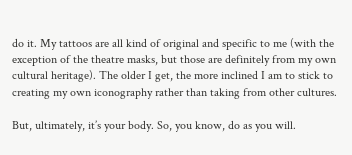do it. My tattoos are all kind of original and specific to me (with the exception of the theatre masks, but those are definitely from my own cultural heritage). The older I get, the more inclined I am to stick to creating my own iconography rather than taking from other cultures.

But, ultimately, it’s your body. So, you know, do as you will.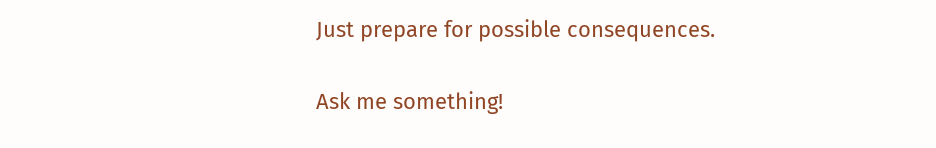Just prepare for possible consequences.

Ask me something!